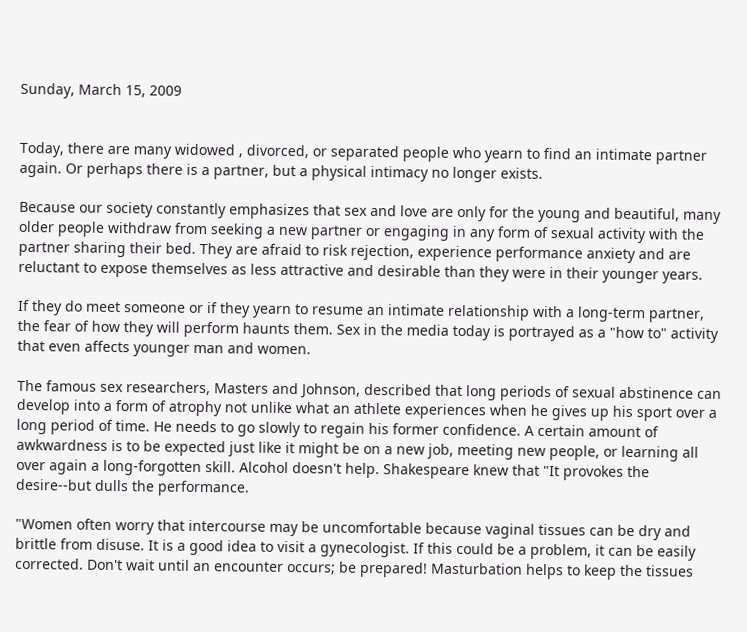Sunday, March 15, 2009


Today, there are many widowed , divorced, or separated people who yearn to find an intimate partner again. Or perhaps there is a partner, but a physical intimacy no longer exists.

Because our society constantly emphasizes that sex and love are only for the young and beautiful, many older people withdraw from seeking a new partner or engaging in any form of sexual activity with the partner sharing their bed. They are afraid to risk rejection, experience performance anxiety and are reluctant to expose themselves as less attractive and desirable than they were in their younger years.

If they do meet someone or if they yearn to resume an intimate relationship with a long-term partner, the fear of how they will perform haunts them. Sex in the media today is portrayed as a "how to" activity that even affects younger man and women.

The famous sex researchers, Masters and Johnson, described that long periods of sexual abstinence can develop into a form of atrophy not unlike what an athlete experiences when he gives up his sport over a long period of time. He needs to go slowly to regain his former confidence. A certain amount of awkwardness is to be expected just like it might be on a new job, meeting new people, or learning all over again a long-forgotten skill. Alcohol doesn't help. Shakespeare knew that "It provokes the desire--but dulls the performance.

"Women often worry that intercourse may be uncomfortable because vaginal tissues can be dry and brittle from disuse. It is a good idea to visit a gynecologist. If this could be a problem, it can be easily corrected. Don't wait until an encounter occurs; be prepared! Masturbation helps to keep the tissues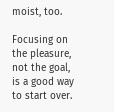moist, too.

Focusing on the pleasure, not the goal, is a good way to start over.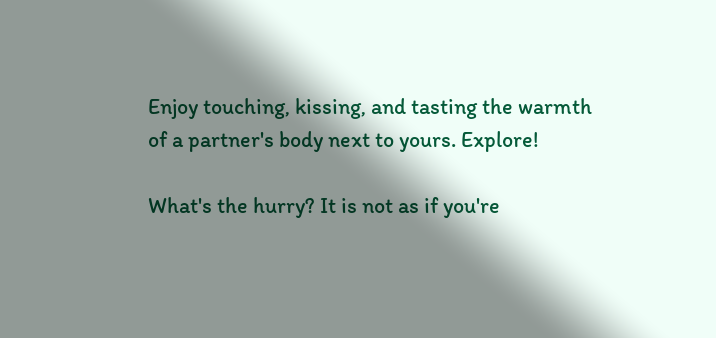Enjoy touching, kissing, and tasting the warmth of a partner's body next to yours. Explore!

What's the hurry? It is not as if you're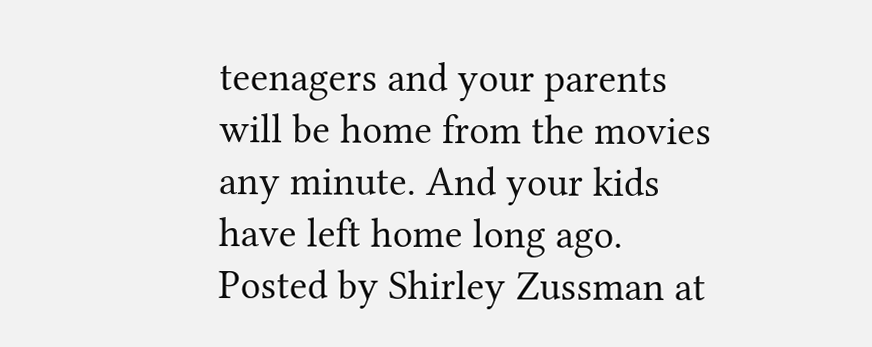teenagers and your parents will be home from the movies any minute. And your kids have left home long ago.
Posted by Shirley Zussman at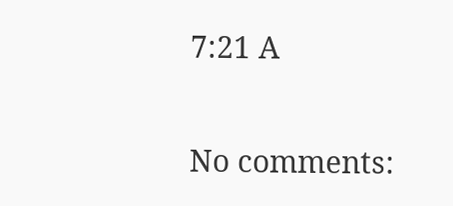7:21 A

No comments: